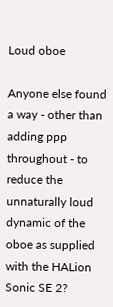Loud oboe

Anyone else found a way - other than adding ppp throughout - to reduce the unnaturally loud dynamic of the oboe as supplied with the HALion Sonic SE 2?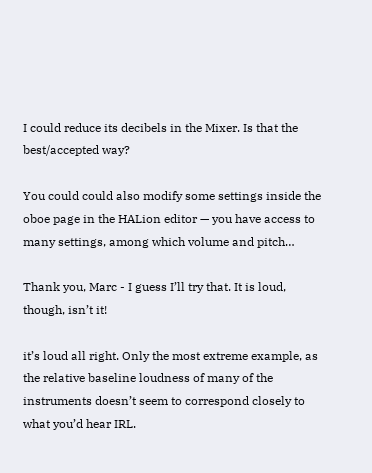I could reduce its decibels in the Mixer. Is that the best/accepted way?

You could could also modify some settings inside the oboe page in the HALion editor — you have access to many settings, among which volume and pitch…

Thank you, Marc - I guess I’ll try that. It is loud, though, isn’t it!

it’s loud all right. Only the most extreme example, as the relative baseline loudness of many of the instruments doesn’t seem to correspond closely to what you’d hear IRL.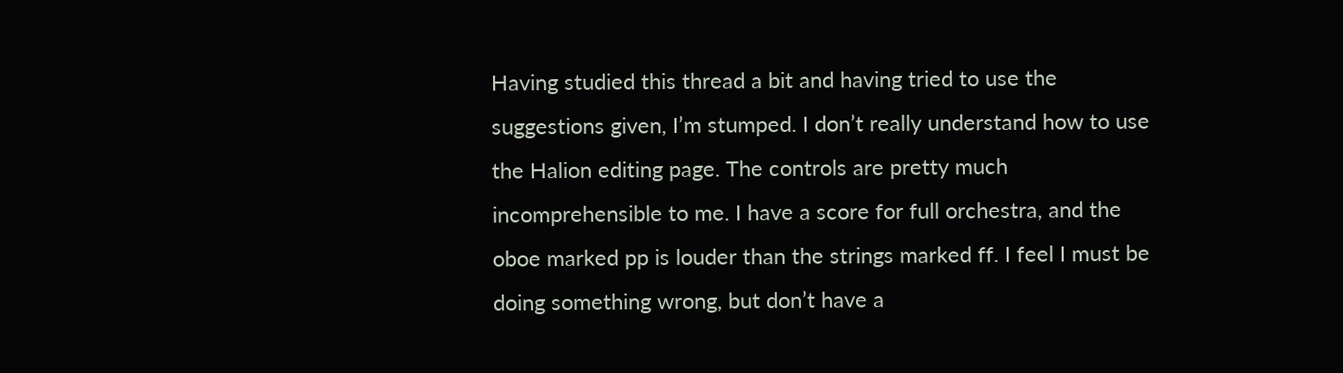Having studied this thread a bit and having tried to use the suggestions given, I’m stumped. I don’t really understand how to use the Halion editing page. The controls are pretty much incomprehensible to me. I have a score for full orchestra, and the oboe marked pp is louder than the strings marked ff. I feel I must be doing something wrong, but don’t have a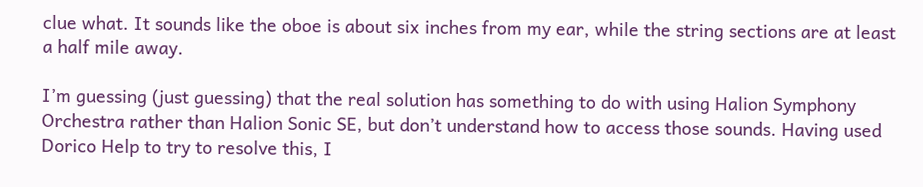clue what. It sounds like the oboe is about six inches from my ear, while the string sections are at least a half mile away.

I’m guessing (just guessing) that the real solution has something to do with using Halion Symphony Orchestra rather than Halion Sonic SE, but don’t understand how to access those sounds. Having used Dorico Help to try to resolve this, I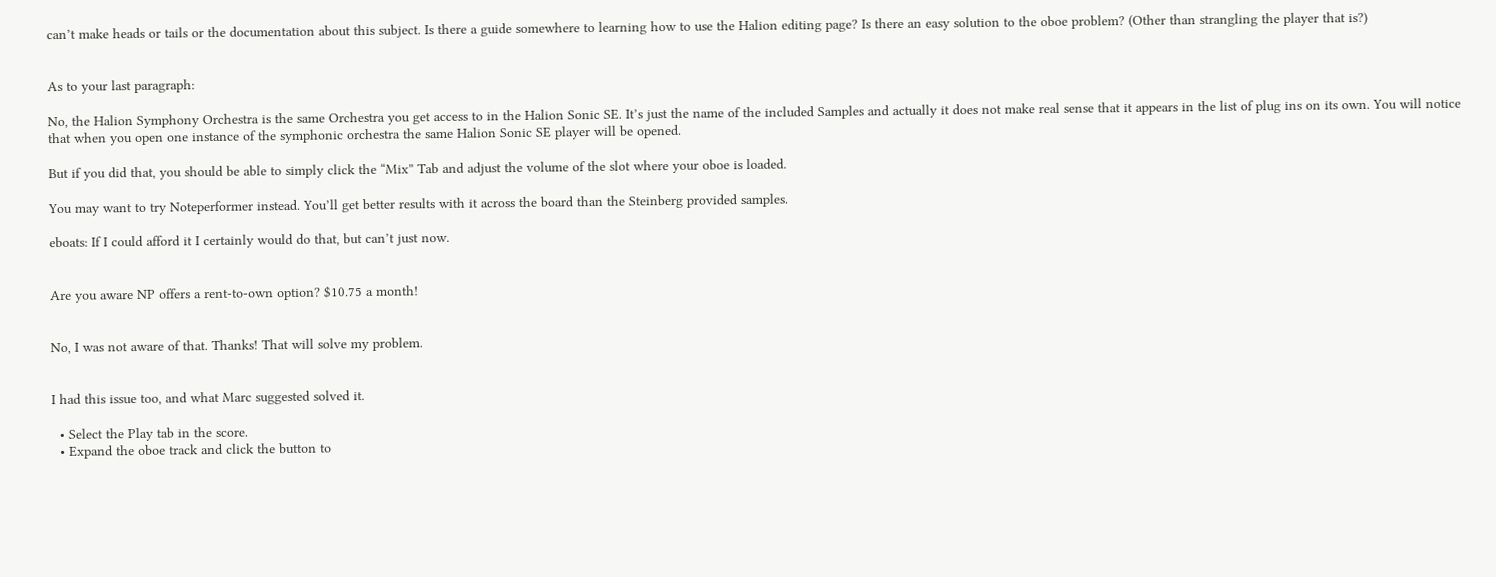can’t make heads or tails or the documentation about this subject. Is there a guide somewhere to learning how to use the Halion editing page? Is there an easy solution to the oboe problem? (Other than strangling the player that is?)


As to your last paragraph:

No, the Halion Symphony Orchestra is the same Orchestra you get access to in the Halion Sonic SE. It’s just the name of the included Samples and actually it does not make real sense that it appears in the list of plug ins on its own. You will notice that when you open one instance of the symphonic orchestra the same Halion Sonic SE player will be opened.

But if you did that, you should be able to simply click the “Mix” Tab and adjust the volume of the slot where your oboe is loaded.

You may want to try Noteperformer instead. You’ll get better results with it across the board than the Steinberg provided samples.

eboats: If I could afford it I certainly would do that, but can’t just now.


Are you aware NP offers a rent-to-own option? $10.75 a month!


No, I was not aware of that. Thanks! That will solve my problem.


I had this issue too, and what Marc suggested solved it.

  • Select the Play tab in the score.
  • Expand the oboe track and click the button to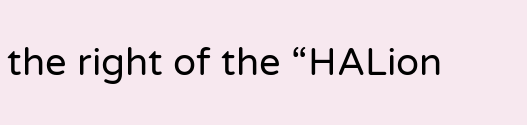the right of the “HALion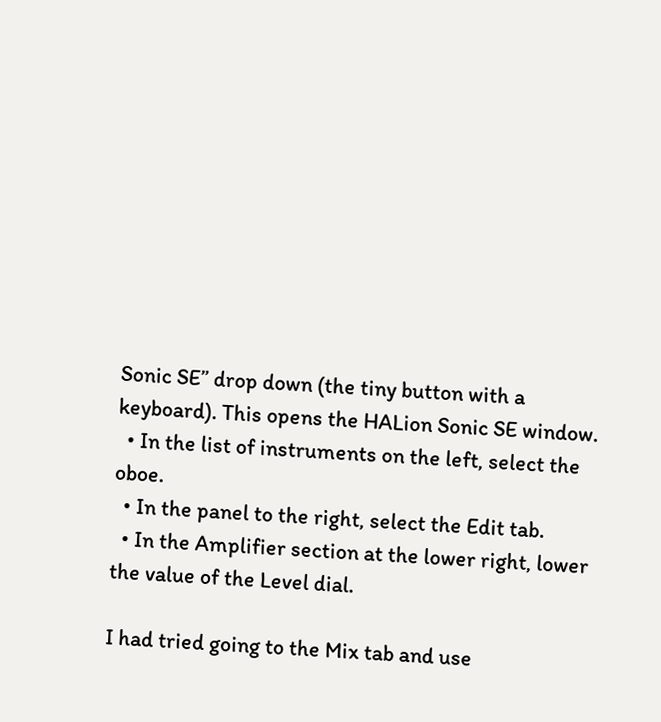Sonic SE” drop down (the tiny button with a keyboard). This opens the HALion Sonic SE window.
  • In the list of instruments on the left, select the oboe.
  • In the panel to the right, select the Edit tab.
  • In the Amplifier section at the lower right, lower the value of the Level dial.

I had tried going to the Mix tab and use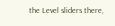the Level sliders there,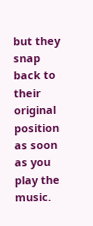but they snap back to their original position as soon as you play the music.